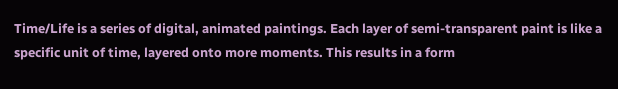Time/Life is a series of digital, animated paintings. Each layer of semi-transparent paint is like a specific unit of time, layered onto more moments. This results in a form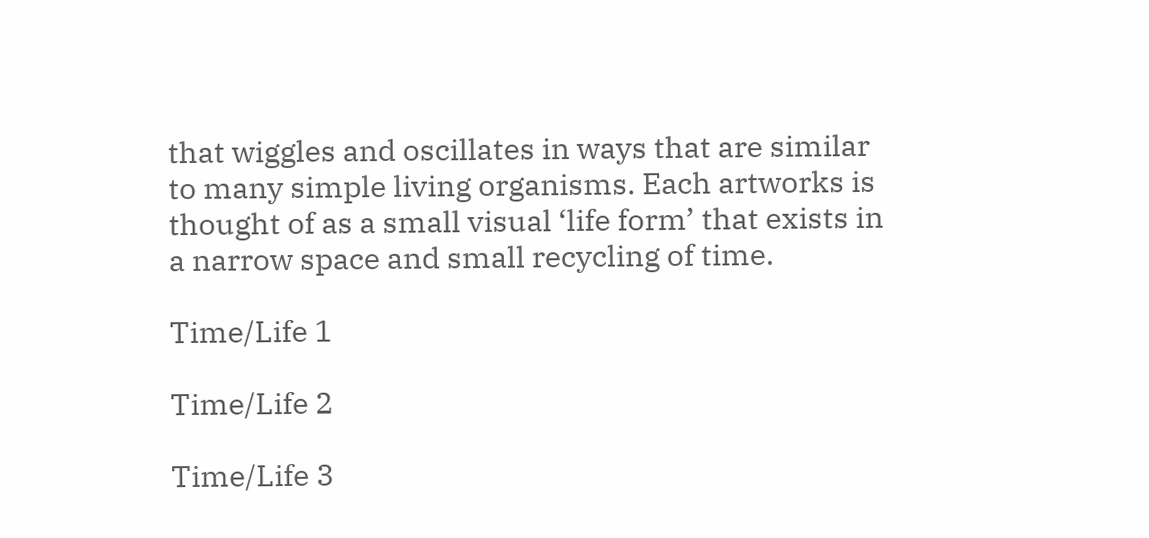that wiggles and oscillates in ways that are similar to many simple living organisms. Each artworks is thought of as a small visual ‘life form’ that exists in a narrow space and small recycling of time.

Time/Life 1

Time/Life 2

Time/Life 3